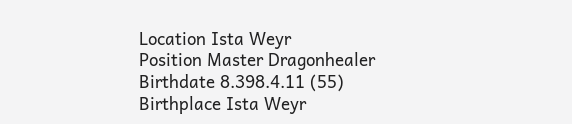Location Ista Weyr
Position Master Dragonhealer
Birthdate 8.398.4.11 (55)
Birthplace Ista Weyr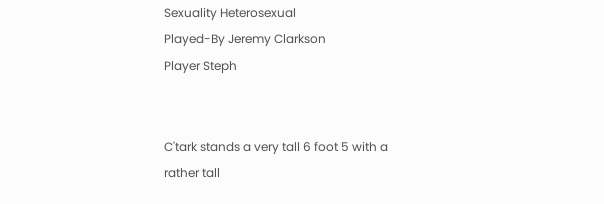Sexuality Heterosexual
Played-By Jeremy Clarkson
Player Steph


C'tark stands a very tall 6 foot 5 with a rather tall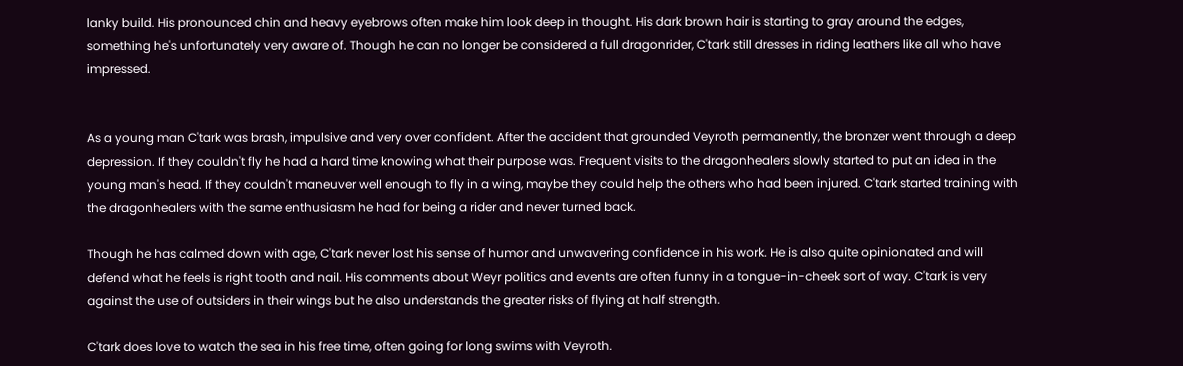lanky build. His pronounced chin and heavy eyebrows often make him look deep in thought. His dark brown hair is starting to gray around the edges, something he's unfortunately very aware of. Though he can no longer be considered a full dragonrider, C'tark still dresses in riding leathers like all who have impressed.


As a young man C'tark was brash, impulsive and very over confident. After the accident that grounded Veyroth permanently, the bronzer went through a deep depression. If they couldn't fly he had a hard time knowing what their purpose was. Frequent visits to the dragonhealers slowly started to put an idea in the young man's head. If they couldn't maneuver well enough to fly in a wing, maybe they could help the others who had been injured. C'tark started training with the dragonhealers with the same enthusiasm he had for being a rider and never turned back.

Though he has calmed down with age, C'tark never lost his sense of humor and unwavering confidence in his work. He is also quite opinionated and will defend what he feels is right tooth and nail. His comments about Weyr politics and events are often funny in a tongue-in-cheek sort of way. C'tark is very against the use of outsiders in their wings but he also understands the greater risks of flying at half strength.

C'tark does love to watch the sea in his free time, often going for long swims with Veyroth.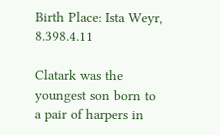Birth Place: Ista Weyr, 8.398.4.11

Clatark was the youngest son born to a pair of harpers in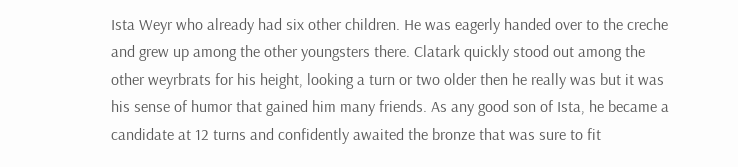Ista Weyr who already had six other children. He was eagerly handed over to the creche and grew up among the other youngsters there. Clatark quickly stood out among the other weyrbrats for his height, looking a turn or two older then he really was but it was his sense of humor that gained him many friends. As any good son of Ista, he became a candidate at 12 turns and confidently awaited the bronze that was sure to fit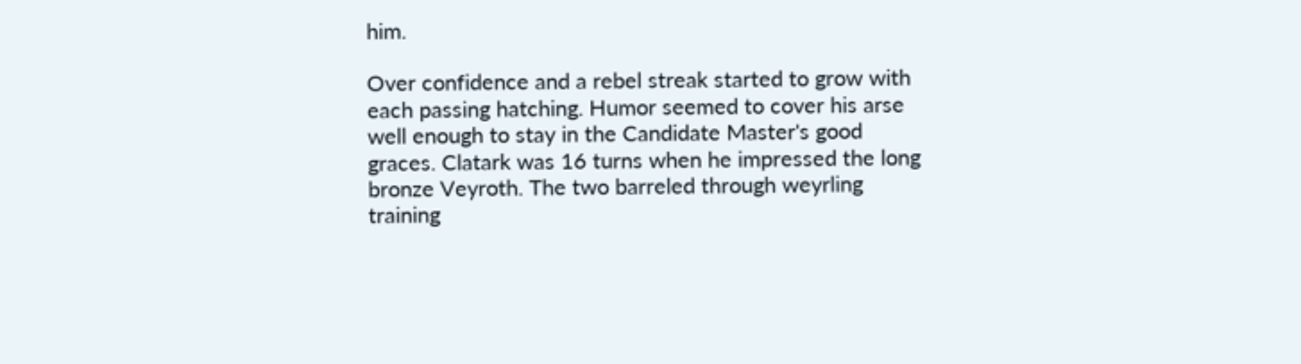him.

Over confidence and a rebel streak started to grow with each passing hatching. Humor seemed to cover his arse well enough to stay in the Candidate Master's good graces. Clatark was 16 turns when he impressed the long bronze Veyroth. The two barreled through weyrling training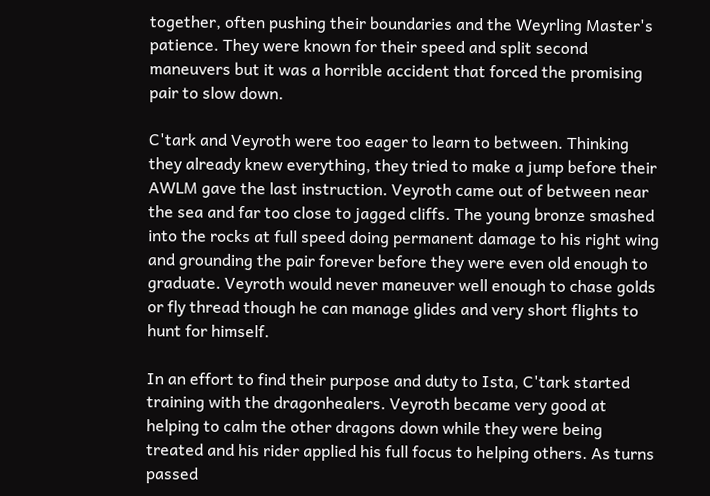together, often pushing their boundaries and the Weyrling Master's patience. They were known for their speed and split second maneuvers but it was a horrible accident that forced the promising pair to slow down.

C'tark and Veyroth were too eager to learn to between. Thinking they already knew everything, they tried to make a jump before their AWLM gave the last instruction. Veyroth came out of between near the sea and far too close to jagged cliffs. The young bronze smashed into the rocks at full speed doing permanent damage to his right wing and grounding the pair forever before they were even old enough to graduate. Veyroth would never maneuver well enough to chase golds or fly thread though he can manage glides and very short flights to hunt for himself.

In an effort to find their purpose and duty to Ista, C'tark started training with the dragonhealers. Veyroth became very good at helping to calm the other dragons down while they were being treated and his rider applied his full focus to helping others. As turns passed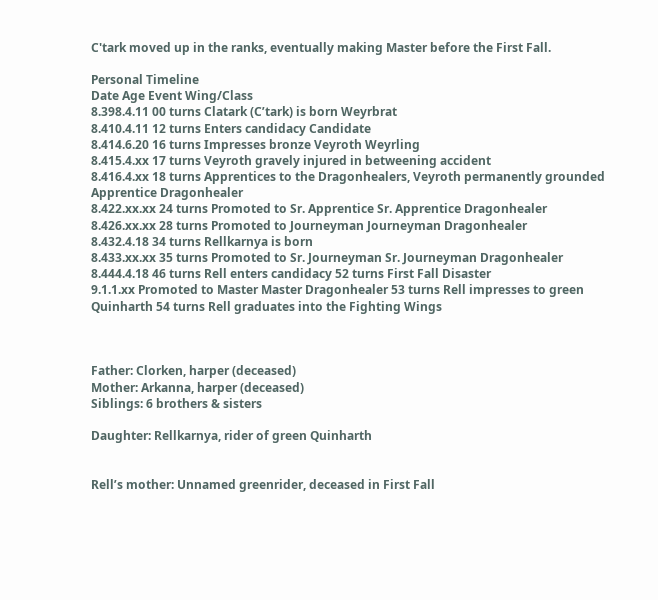C'tark moved up in the ranks, eventually making Master before the First Fall.

Personal Timeline
Date Age Event Wing/Class
8.398.4.11 00 turns Clatark (C’tark) is born Weyrbrat
8.410.4.11 12 turns Enters candidacy Candidate
8.414.6.20 16 turns Impresses bronze Veyroth Weyrling
8.415.4.xx 17 turns Veyroth gravely injured in betweening accident
8.416.4.xx 18 turns Apprentices to the Dragonhealers, Veyroth permanently grounded Apprentice Dragonhealer
8.422.xx.xx 24 turns Promoted to Sr. Apprentice Sr. Apprentice Dragonhealer
8.426.xx.xx 28 turns Promoted to Journeyman Journeyman Dragonhealer
8.432.4.18 34 turns Rellkarnya is born
8.433.xx.xx 35 turns Promoted to Sr. Journeyman Sr. Journeyman Dragonhealer
8.444.4.18 46 turns Rell enters candidacy 52 turns First Fall Disaster
9.1.1.xx Promoted to Master Master Dragonhealer 53 turns Rell impresses to green Quinharth 54 turns Rell graduates into the Fighting Wings



Father: Clorken, harper (deceased)
Mother: Arkanna, harper (deceased)
Siblings: 6 brothers & sisters

Daughter: Rellkarnya, rider of green Quinharth


Rell’s mother: Unnamed greenrider, deceased in First Fall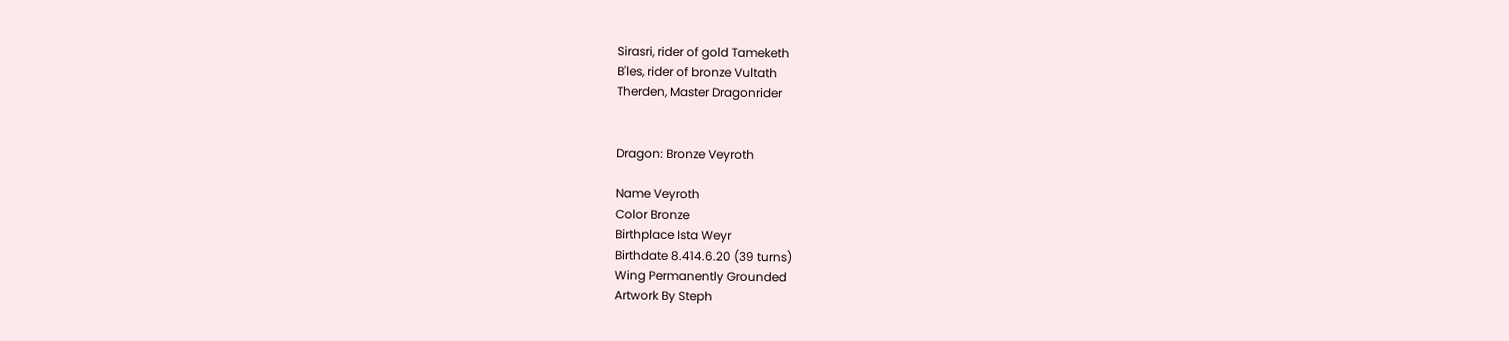Sirasri, rider of gold Tameketh
B'les, rider of bronze Vultath
Therden, Master Dragonrider


Dragon: Bronze Veyroth

Name Veyroth
Color Bronze
Birthplace Ista Weyr
Birthdate 8.414.6.20 (39 turns)
Wing Permanently Grounded
Artwork By Steph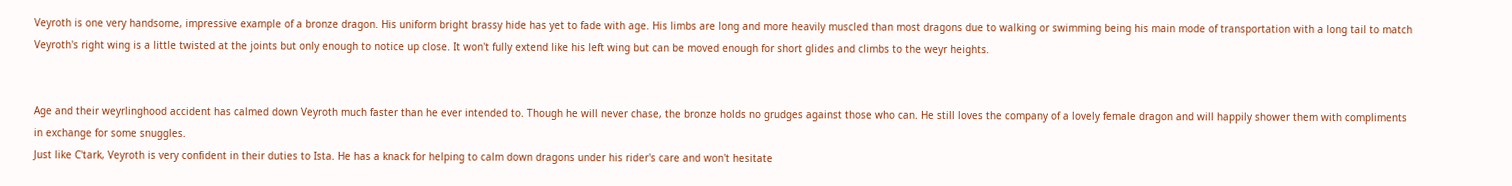Veyroth is one very handsome, impressive example of a bronze dragon. His uniform bright brassy hide has yet to fade with age. His limbs are long and more heavily muscled than most dragons due to walking or swimming being his main mode of transportation with a long tail to match Veyroth's right wing is a little twisted at the joints but only enough to notice up close. It won't fully extend like his left wing but can be moved enough for short glides and climbs to the weyr heights.


Age and their weyrlinghood accident has calmed down Veyroth much faster than he ever intended to. Though he will never chase, the bronze holds no grudges against those who can. He still loves the company of a lovely female dragon and will happily shower them with compliments in exchange for some snuggles.
Just like C'tark, Veyroth is very confident in their duties to Ista. He has a knack for helping to calm down dragons under his rider's care and won't hesitate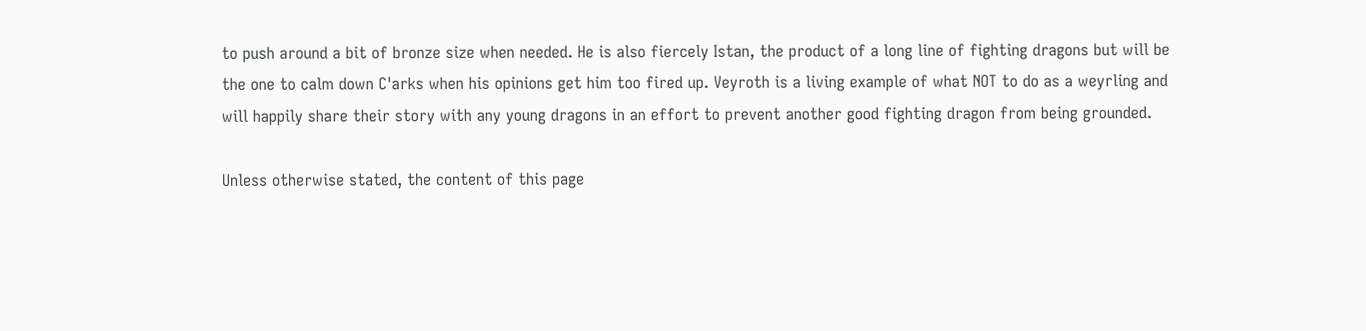to push around a bit of bronze size when needed. He is also fiercely Istan, the product of a long line of fighting dragons but will be the one to calm down C'arks when his opinions get him too fired up. Veyroth is a living example of what NOT to do as a weyrling and will happily share their story with any young dragons in an effort to prevent another good fighting dragon from being grounded.

Unless otherwise stated, the content of this page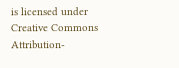is licensed under Creative Commons Attribution-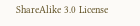ShareAlike 3.0 License